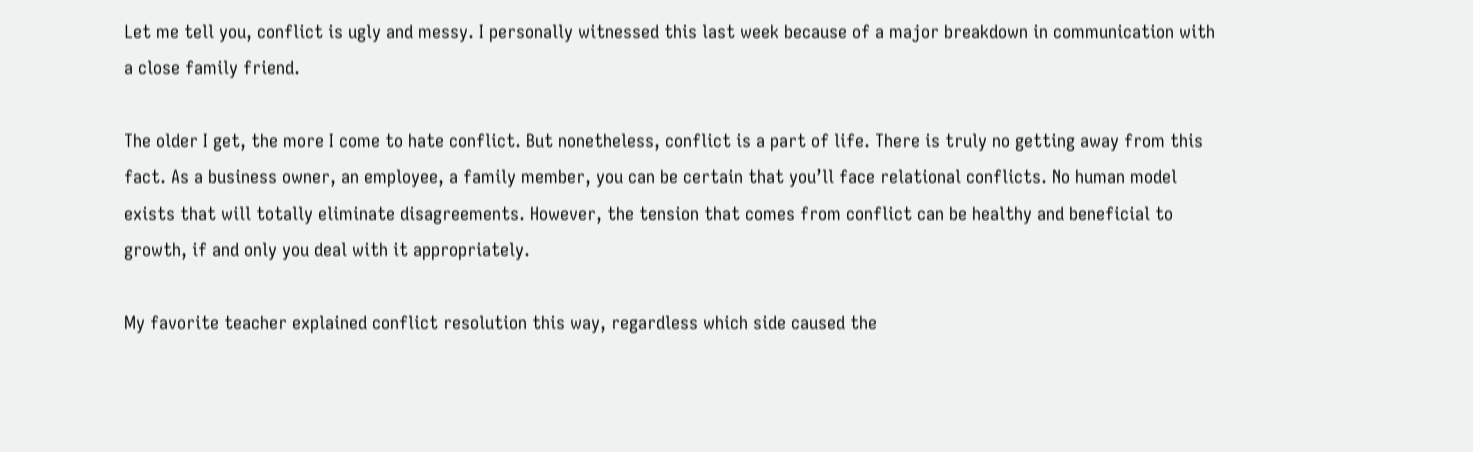Let me tell you, conflict is ugly and messy. I personally witnessed this last week because of a major breakdown in communication with a close family friend.

The older I get, the more I come to hate conflict. But nonetheless, conflict is a part of life. There is truly no getting away from this fact. As a business owner, an employee, a family member, you can be certain that you’ll face relational conflicts. No human model exists that will totally eliminate disagreements. However, the tension that comes from conflict can be healthy and beneficial to growth, if and only you deal with it appropriately.

My favorite teacher explained conflict resolution this way, regardless which side caused the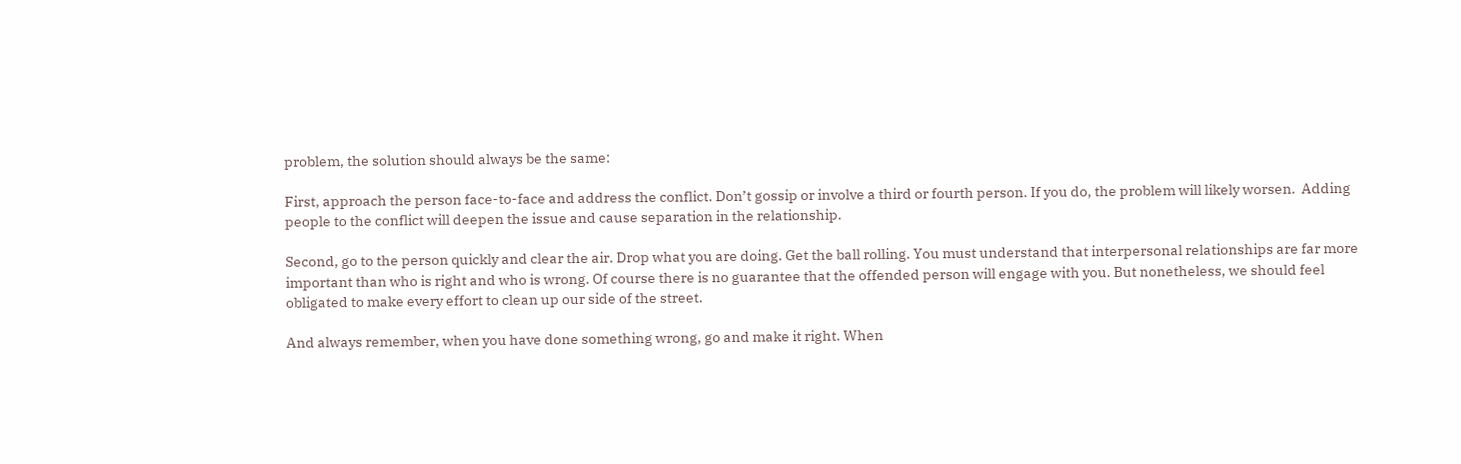problem, the solution should always be the same:

First, approach the person face-to-face and address the conflict. Don’t gossip or involve a third or fourth person. If you do, the problem will likely worsen.  Adding people to the conflict will deepen the issue and cause separation in the relationship.

Second, go to the person quickly and clear the air. Drop what you are doing. Get the ball rolling. You must understand that interpersonal relationships are far more important than who is right and who is wrong. Of course there is no guarantee that the offended person will engage with you. But nonetheless, we should feel obligated to make every effort to clean up our side of the street.

And always remember, when you have done something wrong, go and make it right. When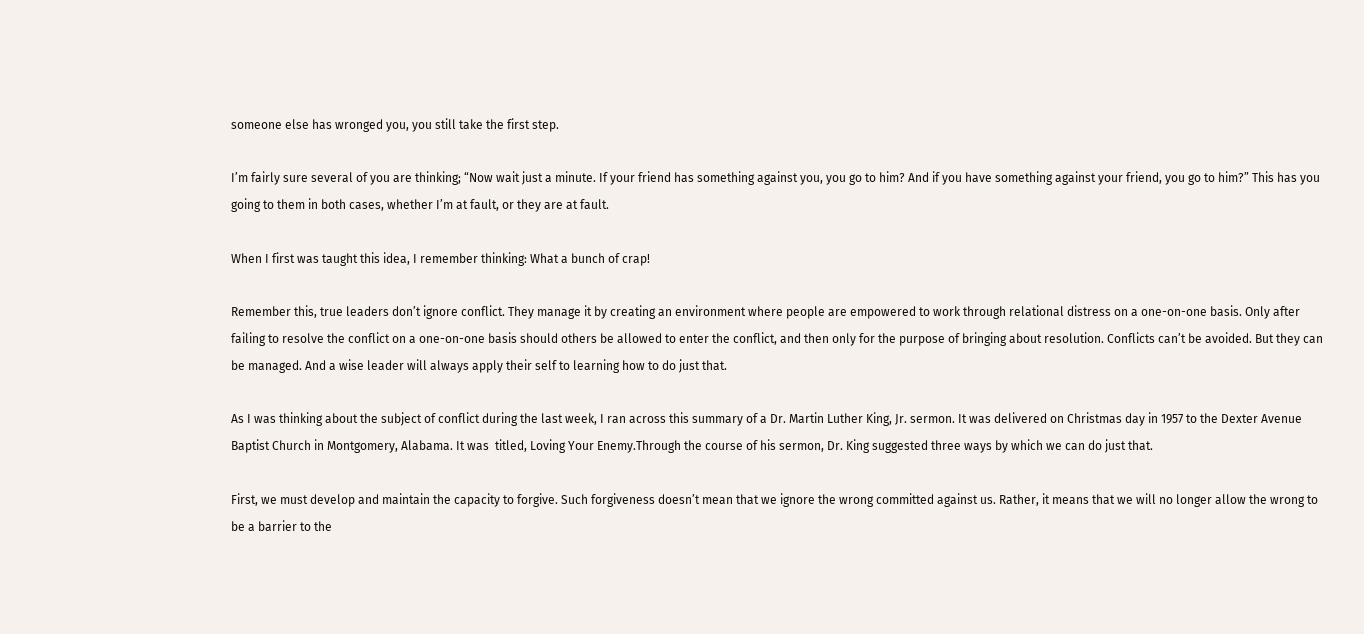someone else has wronged you, you still take the first step.

I’m fairly sure several of you are thinking; “Now wait just a minute. If your friend has something against you, you go to him? And if you have something against your friend, you go to him?” This has you going to them in both cases, whether I’m at fault, or they are at fault.

When I first was taught this idea, I remember thinking: What a bunch of crap!

Remember this, true leaders don’t ignore conflict. They manage it by creating an environment where people are empowered to work through relational distress on a one-on-one basis. Only after failing to resolve the conflict on a one-on-one basis should others be allowed to enter the conflict, and then only for the purpose of bringing about resolution. Conflicts can’t be avoided. But they can be managed. And a wise leader will always apply their self to learning how to do just that.

As I was thinking about the subject of conflict during the last week, I ran across this summary of a Dr. Martin Luther King, Jr. sermon. It was delivered on Christmas day in 1957 to the Dexter Avenue Baptist Church in Montgomery, Alabama. It was  titled, Loving Your Enemy.Through the course of his sermon, Dr. King suggested three ways by which we can do just that.

First, we must develop and maintain the capacity to forgive. Such forgiveness doesn’t mean that we ignore the wrong committed against us. Rather, it means that we will no longer allow the wrong to be a barrier to the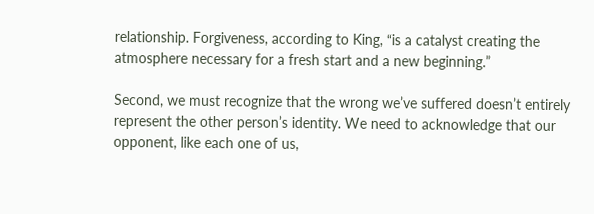relationship. Forgiveness, according to King, “is a catalyst creating the atmosphere necessary for a fresh start and a new beginning.”

Second, we must recognize that the wrong we’ve suffered doesn’t entirely represent the other person’s identity. We need to acknowledge that our opponent, like each one of us,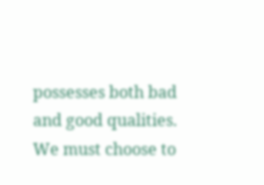possesses both bad and good qualities. We must choose to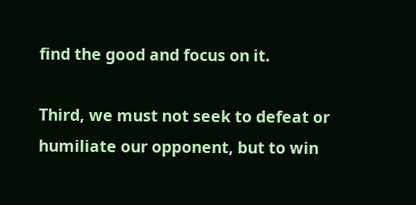find the good and focus on it.

Third, we must not seek to defeat or humiliate our opponent, but to win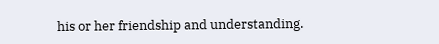his or her friendship and understanding.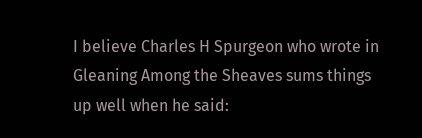I believe Charles H Spurgeon who wrote in Gleaning Among the Sheaves sums things up well when he said: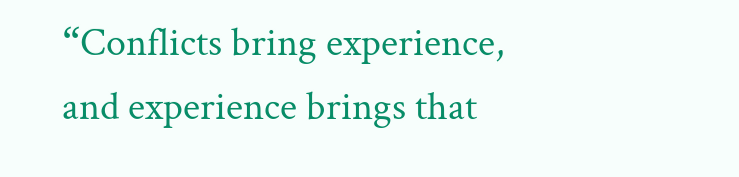“Conflicts bring experience, and experience brings that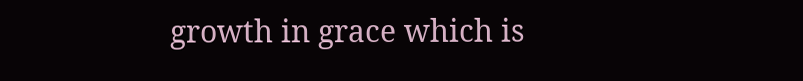growth in grace which is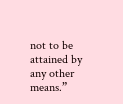not to be attained by any other means.”